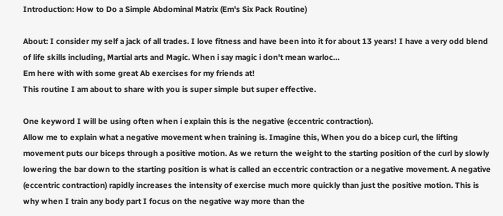Introduction: How to Do a Simple Abdominal Matrix (Em's Six Pack Routine)

About: I consider my self a jack of all trades. I love fitness and have been into it for about 13 years! I have a very odd blend of life skills including, Martial arts and Magic. When i say magic i don't mean warloc…
Em here with with some great Ab exercises for my friends at!
This routine I am about to share with you is super simple but super effective.

One keyword I will be using often when i explain this is the negative (eccentric contraction).
Allow me to explain what a negative movement when training is. Imagine this, When you do a bicep curl, the lifting movement puts our biceps through a positive motion. As we return the weight to the starting position of the curl by slowly lowering the bar down to the starting position is what is called an eccentric contraction or a negative movement. A negative (eccentric contraction) rapidly increases the intensity of exercise much more quickly than just the positive motion. This is why when I train any body part I focus on the negative way more than the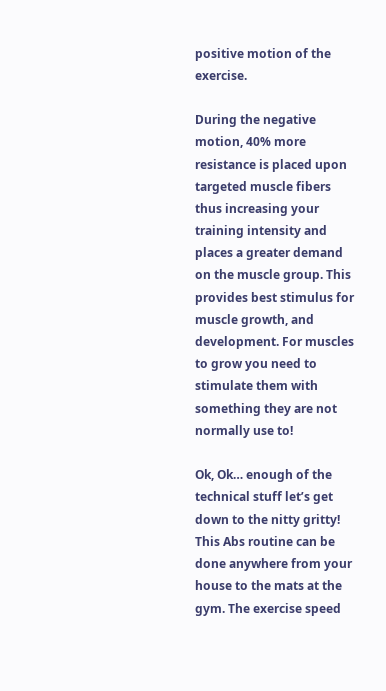positive motion of the exercise.

During the negative motion, 40% more resistance is placed upon targeted muscle fibers thus increasing your training intensity and places a greater demand on the muscle group. This provides best stimulus for muscle growth, and development. For muscles to grow you need to stimulate them with something they are not normally use to!

Ok, Ok… enough of the technical stuff let’s get down to the nitty gritty! This Abs routine can be done anywhere from your house to the mats at the gym. The exercise speed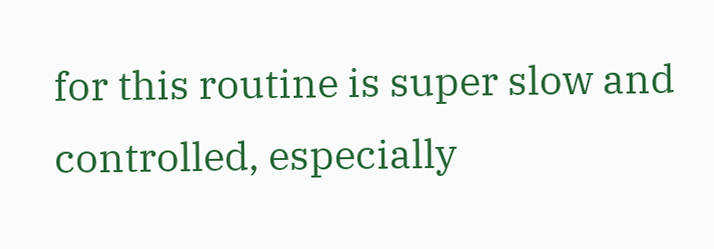for this routine is super slow and controlled, especially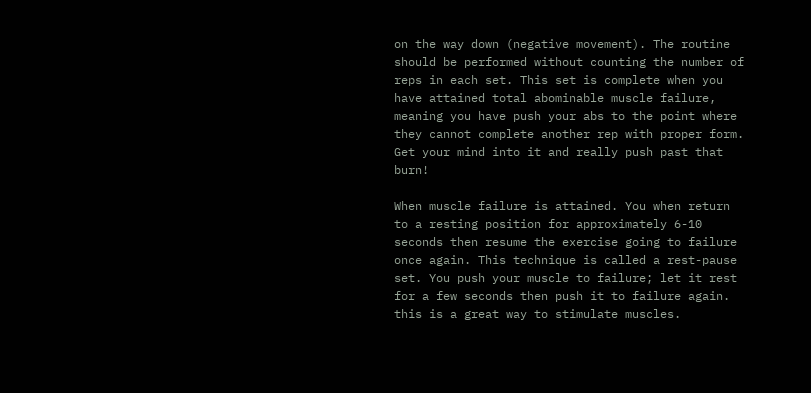on the way down (negative movement). The routine should be performed without counting the number of reps in each set. This set is complete when you have attained total abominable muscle failure, meaning you have push your abs to the point where they cannot complete another rep with proper form. Get your mind into it and really push past that burn!

When muscle failure is attained. You when return to a resting position for approximately 6-10 seconds then resume the exercise going to failure once again. This technique is called a rest-pause set. You push your muscle to failure; let it rest for a few seconds then push it to failure again. this is a great way to stimulate muscles.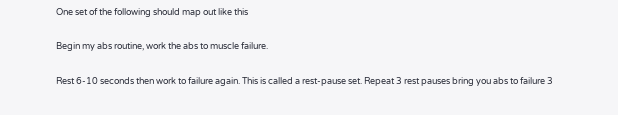One set of the following should map out like this

Begin my abs routine, work the abs to muscle failure.

Rest 6-10 seconds then work to failure again. This is called a rest-pause set. Repeat 3 rest pauses bring you abs to failure 3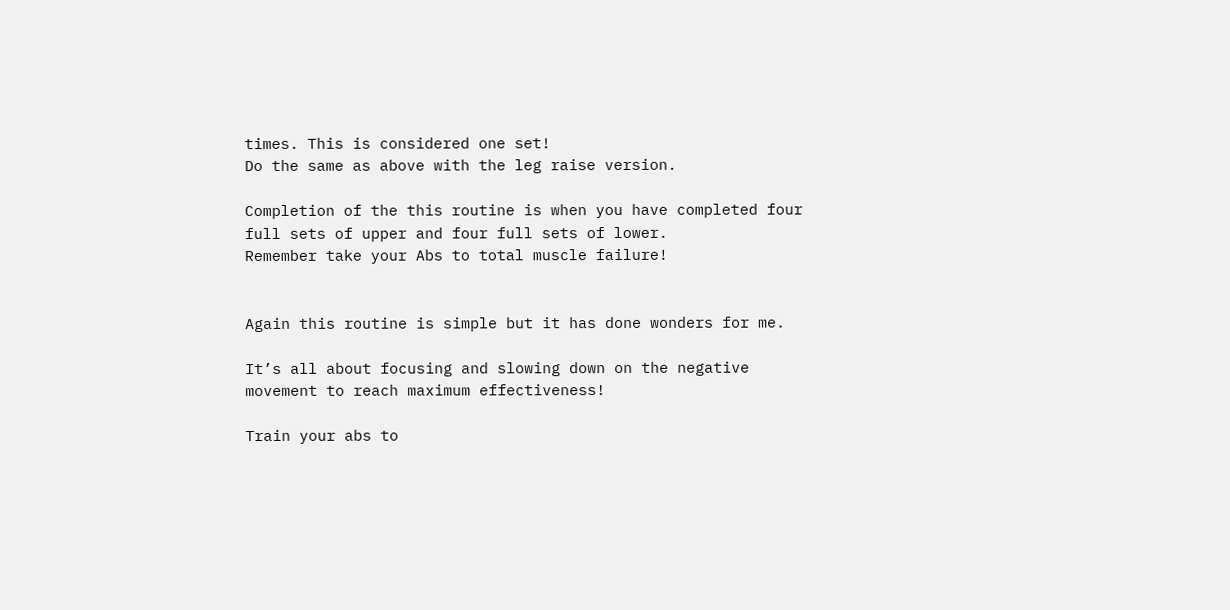times. This is considered one set!
Do the same as above with the leg raise version.

Completion of the this routine is when you have completed four full sets of upper and four full sets of lower.
Remember take your Abs to total muscle failure!


Again this routine is simple but it has done wonders for me.

It’s all about focusing and slowing down on the negative movement to reach maximum effectiveness!

Train your abs to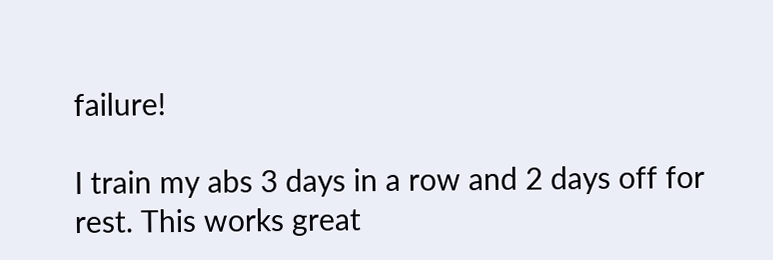failure!

I train my abs 3 days in a row and 2 days off for rest. This works great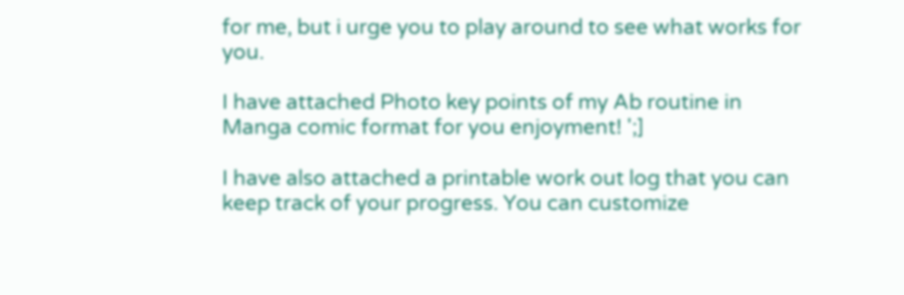for me, but i urge you to play around to see what works for you.

I have attached Photo key points of my Ab routine in Manga comic format for you enjoyment! ';]

I have also attached a printable work out log that you can keep track of your progress. You can customize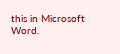this in Microsoft Word.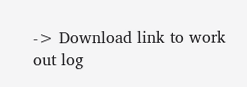-> Download link to work out log